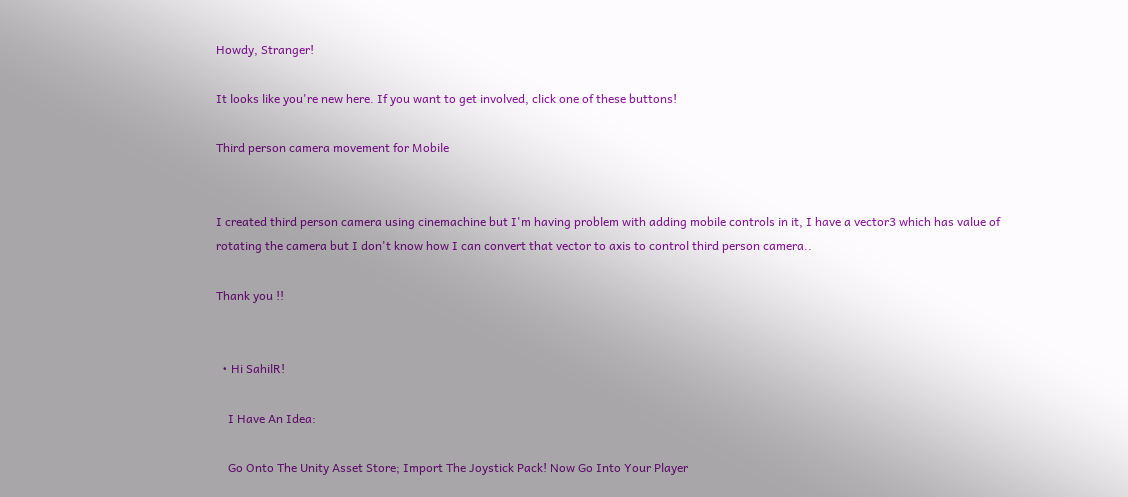Howdy, Stranger!

It looks like you're new here. If you want to get involved, click one of these buttons!

Third person camera movement for Mobile


I created third person camera using cinemachine but I'm having problem with adding mobile controls in it, I have a vector3 which has value of rotating the camera but I don't know how I can convert that vector to axis to control third person camera..

Thank you !!


  • Hi SahilR!

    I Have An Idea:

    Go Onto The Unity Asset Store; Import The Joystick Pack! Now Go Into Your Player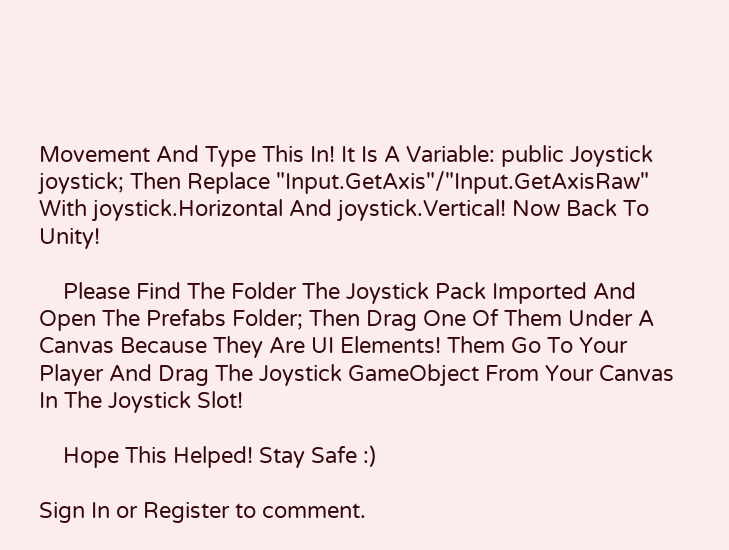Movement And Type This In! It Is A Variable: public Joystick joystick; Then Replace "Input.GetAxis"/"Input.GetAxisRaw" With joystick.Horizontal And joystick.Vertical! Now Back To Unity!

    Please Find The Folder The Joystick Pack Imported And Open The Prefabs Folder; Then Drag One Of Them Under A Canvas Because They Are UI Elements! Them Go To Your Player And Drag The Joystick GameObject From Your Canvas In The Joystick Slot!

    Hope This Helped! Stay Safe :)

Sign In or Register to comment.